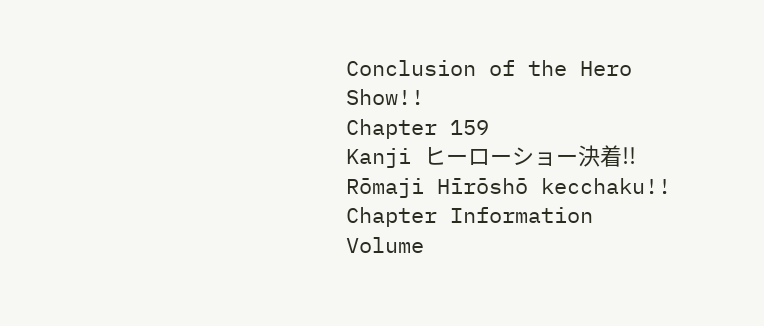Conclusion of the Hero Show!!
Chapter 159
Kanji ヒーローショー決着!!
Rōmaji Hīrōshō kecchaku!!
Chapter Information
Volume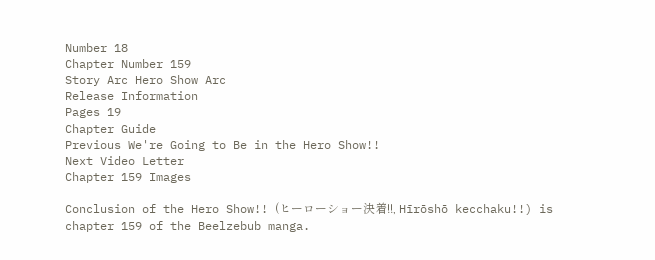Number 18
Chapter Number 159
Story Arc Hero Show Arc
Release Information
Pages 19
Chapter Guide
Previous We're Going to Be in the Hero Show!!
Next Video Letter
Chapter 159 Images

Conclusion of the Hero Show!! (ヒーローショー決着!!, Hīrōshō kecchaku!!) is chapter 159 of the Beelzebub manga.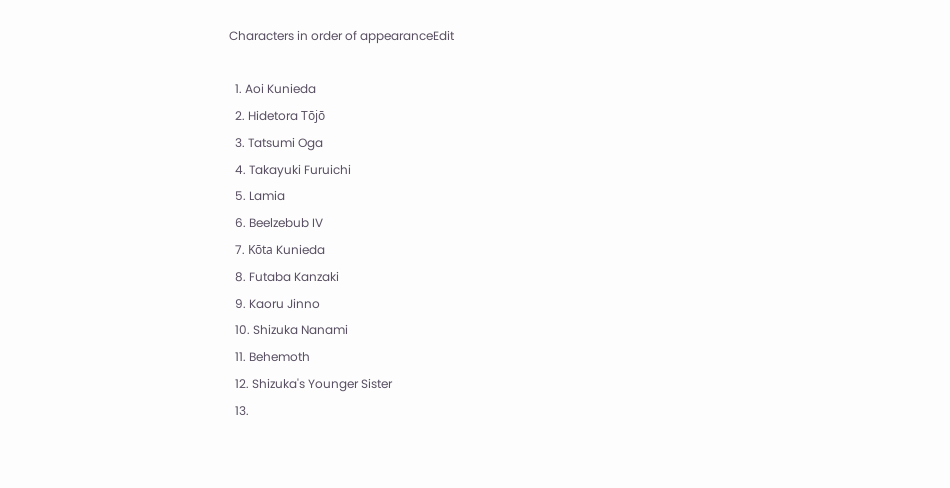Characters in order of appearanceEdit

  1. Aoi Kunieda
  2. Hidetora Tōjō
  3. Tatsumi Oga
  4. Takayuki Furuichi
  5. Lamia
  6. Beelzebub IV
  7. Kōta Kunieda
  8. Futaba Kanzaki
  9. Kaoru Jinno
  10. Shizuka Nanami
  11. Behemoth
  12. Shizuka's Younger Sister
  13.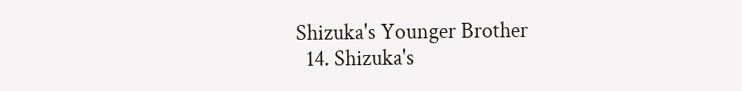Shizuka's Younger Brother
  14. Shizuka's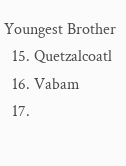Youngest Brother
  15. Quetzalcoatl
  16. Vabam
  17.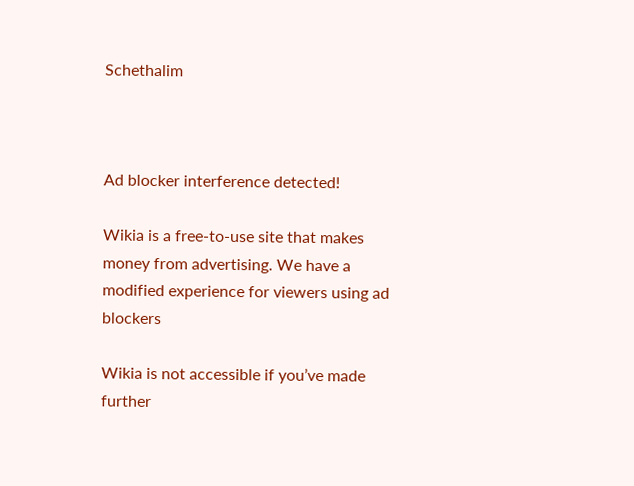Schethalim



Ad blocker interference detected!

Wikia is a free-to-use site that makes money from advertising. We have a modified experience for viewers using ad blockers

Wikia is not accessible if you’ve made further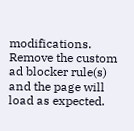modifications. Remove the custom ad blocker rule(s) and the page will load as expected.